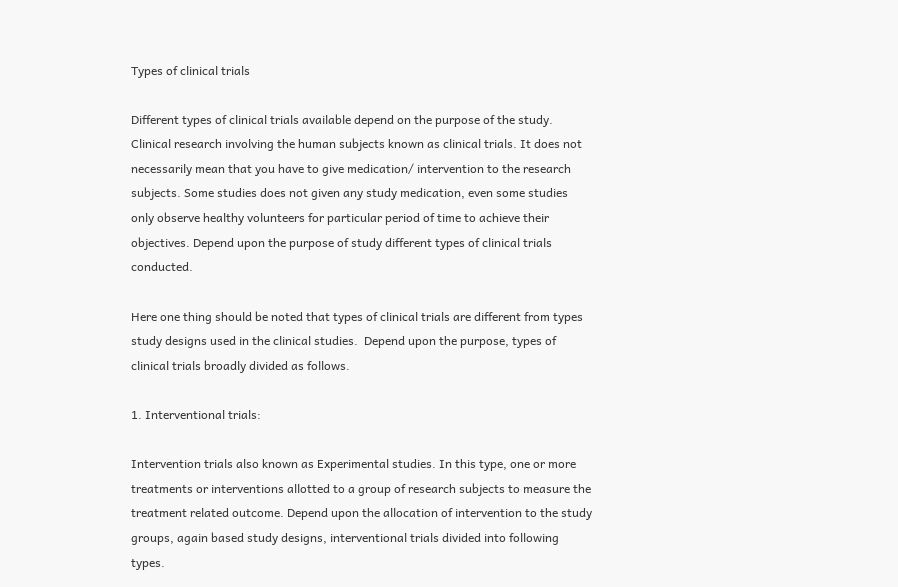Types of clinical trials

Different types of clinical trials available depend on the purpose of the study. Clinical research involving the human subjects known as clinical trials. It does not necessarily mean that you have to give medication/ intervention to the research subjects. Some studies does not given any study medication, even some studies only observe healthy volunteers for particular period of time to achieve their objectives. Depend upon the purpose of study different types of clinical trials conducted.

Here one thing should be noted that types of clinical trials are different from types study designs used in the clinical studies.  Depend upon the purpose, types of clinical trials broadly divided as follows.

1. Interventional trials:

Intervention trials also known as Experimental studies. In this type, one or more treatments or interventions allotted to a group of research subjects to measure the treatment related outcome. Depend upon the allocation of intervention to the study groups, again based study designs, interventional trials divided into following types.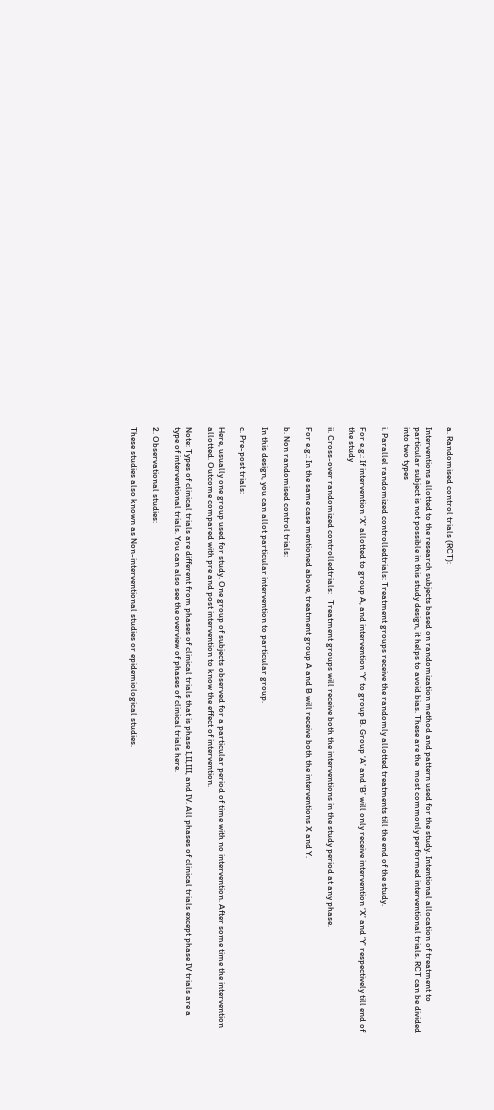a. Randomised control trials (RCT):

Interventions allotted to the research subjects based on randomization method and pattern used for the study. Intentional allocation of treatment to particular subject is not possible in this study design, it helps to avoid bias. These are the  most commonly performed interventional trials. RCT can be divided into two types

i. Parallel randomized controlledtrials: Treatment groups receive the randomly allotted treatments till the end of the study.

For e.g.: If intervention ‘X’ allotted to group A, and intervention ‘Y’ to group B. Group ‘A’ and ‘B’ will only receive intervention ‘X’ and ‘Y’ respectively till end of the study

ii. Cross-over randomized controlledtrials:   Treatment groups will receive both the interventions in the study period at any phase.

For e.g.: In the same case mentioned above, treatment group A and B will receive both the interventions X and Y.

b. Non randomised control trials:

In this design, you can allot particular intervention to particular group.

c. Pre-post trials:

Here, usually one group used for study. One group of subjects observed for a particular period of time with no intervention. After some time the intervention allotted. Outcome compared with pre and post intervention to know the effect of intervention.

Note: Types of clinical trials are different from phases of clinical trials that is phase I,II,III, and IV. All phases of clinical trials except phase IV trials are a type of interventional trials. You can also see the overview of phases of clinical trials here.

2. Observational studies:

These studies also known as Non-interventional studies or epidemiological studies.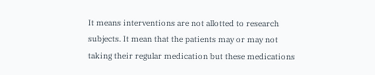It means interventions are not allotted to research subjects. It mean that the patients may or may not taking their regular medication but these medications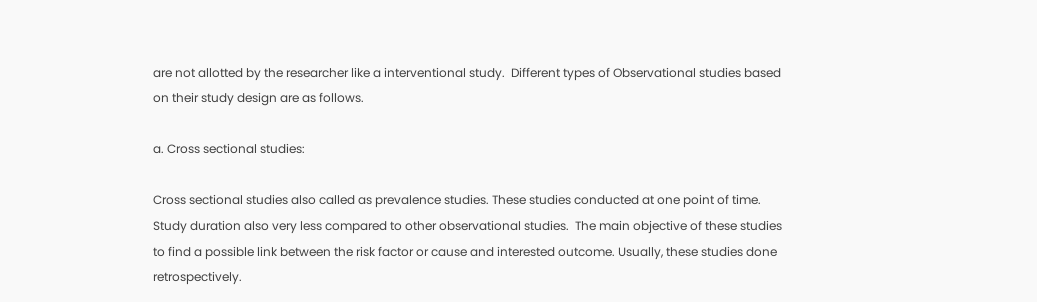are not allotted by the researcher like a interventional study.  Different types of Observational studies based on their study design are as follows.

a. Cross sectional studies:

Cross sectional studies also called as prevalence studies. These studies conducted at one point of time. Study duration also very less compared to other observational studies.  The main objective of these studies to find a possible link between the risk factor or cause and interested outcome. Usually, these studies done retrospectively.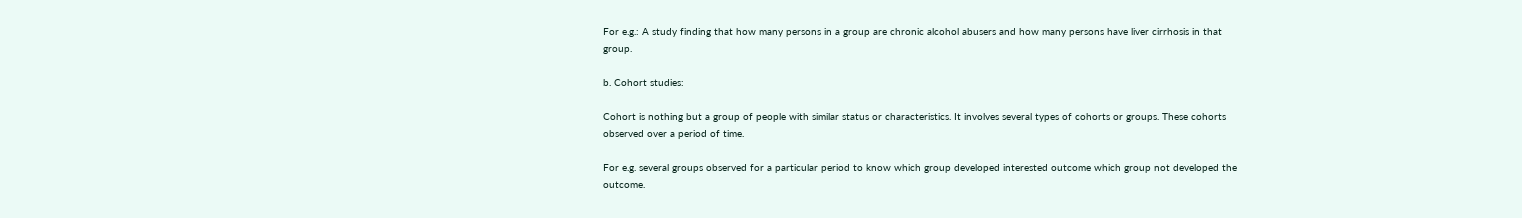For e.g.: A study finding that how many persons in a group are chronic alcohol abusers and how many persons have liver cirrhosis in that group.

b. Cohort studies:

Cohort is nothing but a group of people with similar status or characteristics. It involves several types of cohorts or groups. These cohorts observed over a period of time.

For e.g. several groups observed for a particular period to know which group developed interested outcome which group not developed the outcome.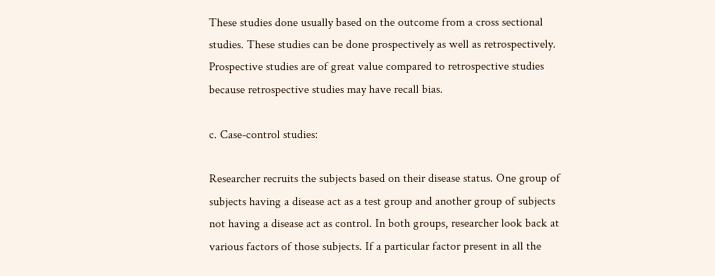These studies done usually based on the outcome from a cross sectional studies. These studies can be done prospectively as well as retrospectively. Prospective studies are of great value compared to retrospective studies because retrospective studies may have recall bias.

c. Case-control studies:

Researcher recruits the subjects based on their disease status. One group of subjects having a disease act as a test group and another group of subjects not having a disease act as control. In both groups, researcher look back at various factors of those subjects. If a particular factor present in all the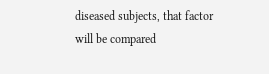diseased subjects, that factor will be compared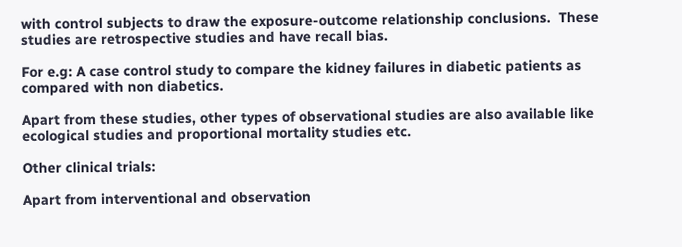with control subjects to draw the exposure-outcome relationship conclusions.  These studies are retrospective studies and have recall bias.

For e.g: A case control study to compare the kidney failures in diabetic patients as compared with non diabetics.

Apart from these studies, other types of observational studies are also available like ecological studies and proportional mortality studies etc.

Other clinical trials:

Apart from interventional and observation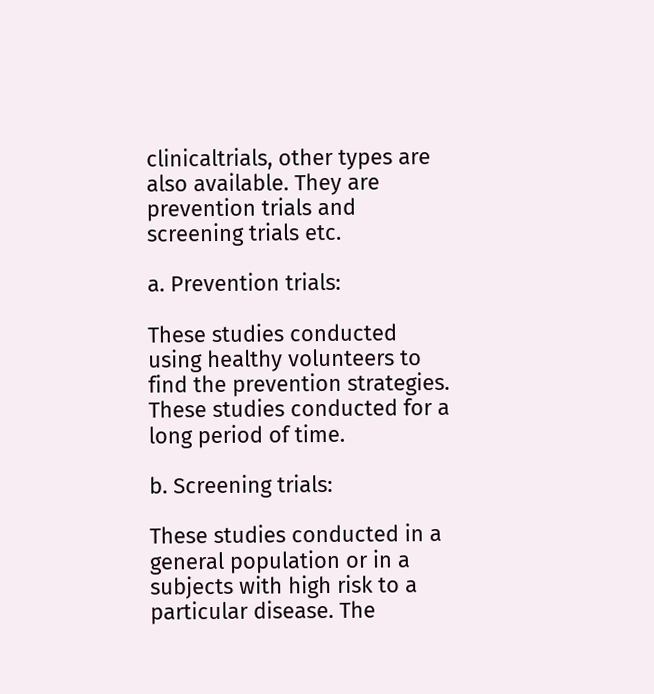clinicaltrials, other types are also available. They are prevention trials and screening trials etc.

a. Prevention trials:

These studies conducted using healthy volunteers to find the prevention strategies. These studies conducted for a long period of time.

b. Screening trials:

These studies conducted in a general population or in a subjects with high risk to a particular disease. The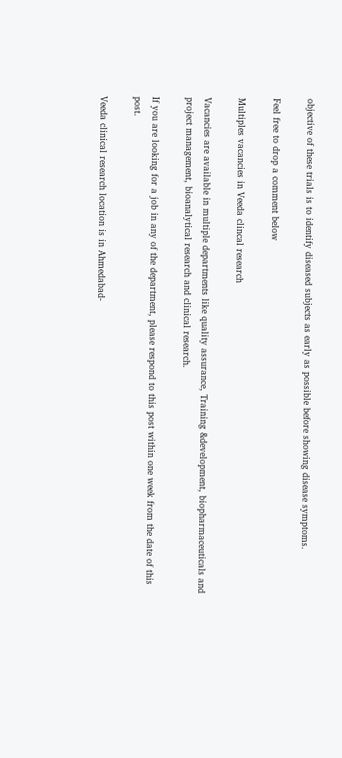objective of these trials is to identify diseased subjects as early as possible before showing disease symptoms.

Feel free to drop a comment below

Multiples vacancies in Veeda clincal research

Vacancies are available in multiple departments like quality assurance, Training &development, biopharmaceuticals and project management, bioanalytical research and clinical research.

If you are looking for a job in any of the department, please respond to this post within one week from the date of this post.

Veeda clinical research location is in Ahmedabad-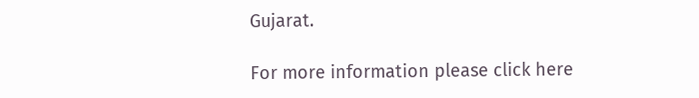Gujarat.

For more information please click here